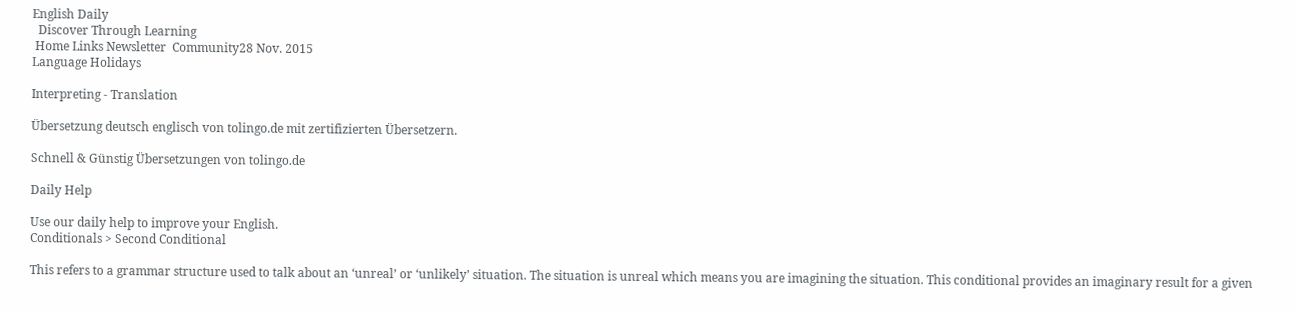English Daily
  Discover Through Learning
 Home Links Newsletter  Community28 Nov. 2015
Language Holidays

Interpreting - Translation

Übersetzung deutsch englisch von tolingo.de mit zertifizierten Übersetzern.

Schnell & Günstig Übersetzungen von tolingo.de

Daily Help

Use our daily help to improve your English.
Conditionals > Second Conditional

This refers to a grammar structure used to talk about an ‘unreal’ or ‘unlikely’ situation. The situation is unreal which means you are imagining the situation. This conditional provides an imaginary result for a given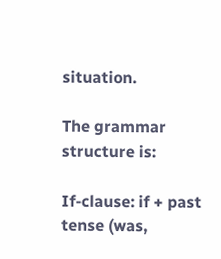situation.

The grammar structure is:

If-clause: if + past tense (was,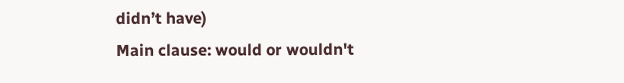didn’t have)
Main clause: would or wouldn't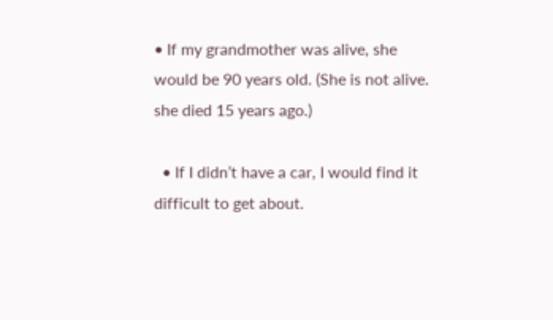• If my grandmother was alive, she would be 90 years old. (She is not alive. she died 15 years ago.)

  • If I didn’t have a car, I would find it difficult to get about.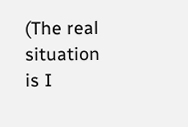(The real situation is I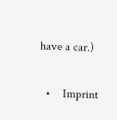have a car.)

  •    Imprint